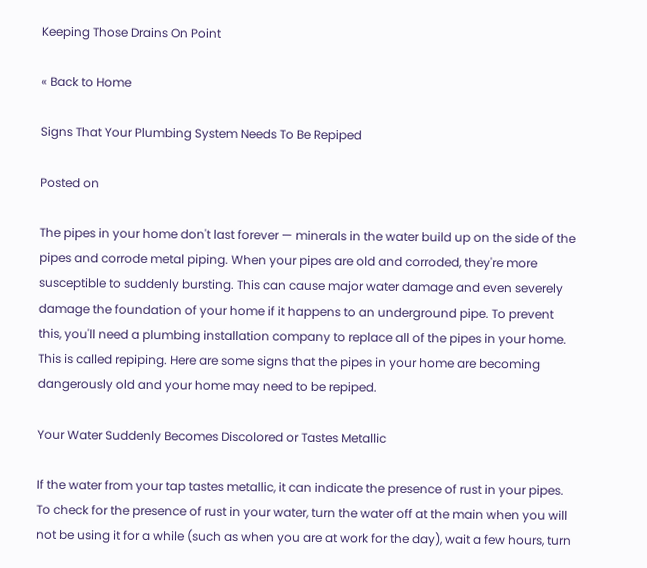Keeping Those Drains On Point

« Back to Home

Signs That Your Plumbing System Needs To Be Repiped

Posted on

The pipes in your home don't last forever — minerals in the water build up on the side of the pipes and corrode metal piping. When your pipes are old and corroded, they're more susceptible to suddenly bursting. This can cause major water damage and even severely damage the foundation of your home if it happens to an underground pipe. To prevent this, you'll need a plumbing installation company to replace all of the pipes in your home. This is called repiping. Here are some signs that the pipes in your home are becoming dangerously old and your home may need to be repiped.

Your Water Suddenly Becomes Discolored or Tastes Metallic

If the water from your tap tastes metallic, it can indicate the presence of rust in your pipes. To check for the presence of rust in your water, turn the water off at the main when you will not be using it for a while (such as when you are at work for the day), wait a few hours, turn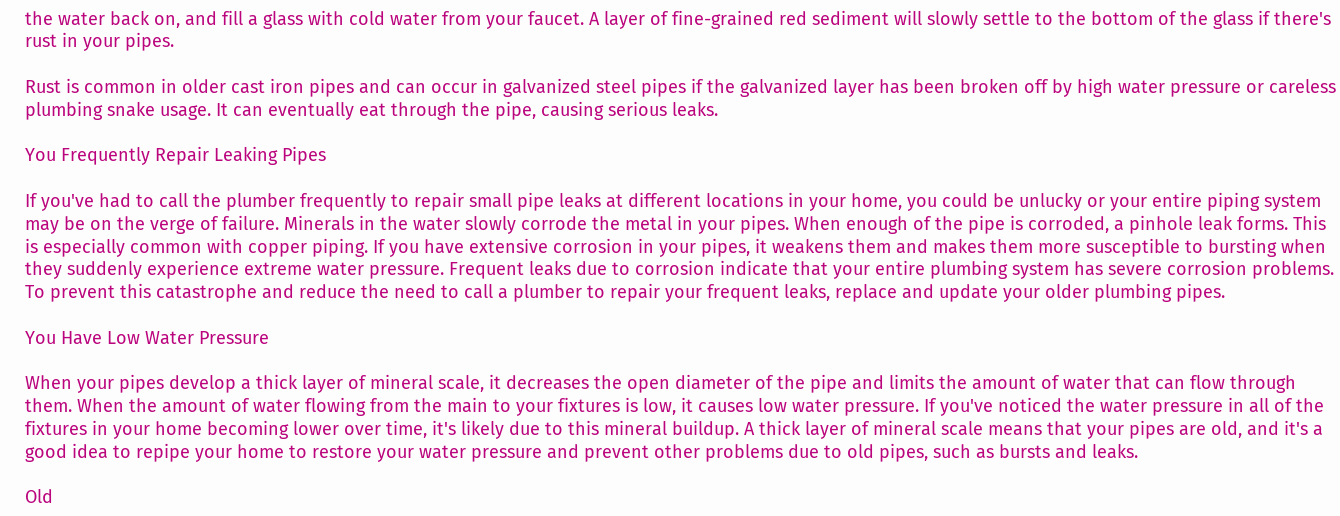the water back on, and fill a glass with cold water from your faucet. A layer of fine-grained red sediment will slowly settle to the bottom of the glass if there's rust in your pipes.

Rust is common in older cast iron pipes and can occur in galvanized steel pipes if the galvanized layer has been broken off by high water pressure or careless plumbing snake usage. It can eventually eat through the pipe, causing serious leaks.

You Frequently Repair Leaking Pipes

If you've had to call the plumber frequently to repair small pipe leaks at different locations in your home, you could be unlucky or your entire piping system may be on the verge of failure. Minerals in the water slowly corrode the metal in your pipes. When enough of the pipe is corroded, a pinhole leak forms. This is especially common with copper piping. If you have extensive corrosion in your pipes, it weakens them and makes them more susceptible to bursting when they suddenly experience extreme water pressure. Frequent leaks due to corrosion indicate that your entire plumbing system has severe corrosion problems. To prevent this catastrophe and reduce the need to call a plumber to repair your frequent leaks, replace and update your older plumbing pipes.

You Have Low Water Pressure

When your pipes develop a thick layer of mineral scale, it decreases the open diameter of the pipe and limits the amount of water that can flow through them. When the amount of water flowing from the main to your fixtures is low, it causes low water pressure. If you've noticed the water pressure in all of the fixtures in your home becoming lower over time, it's likely due to this mineral buildup. A thick layer of mineral scale means that your pipes are old, and it's a good idea to repipe your home to restore your water pressure and prevent other problems due to old pipes, such as bursts and leaks.

Old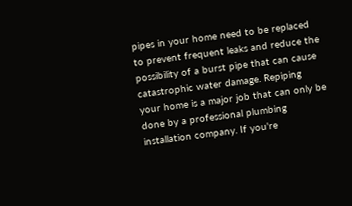pipes in your home need to be replaced to prevent frequent leaks and reduce the possibility of a burst pipe that can cause catastrophic water damage. Repiping your home is a major job that can only be done by a professional plumbing installation company. If you're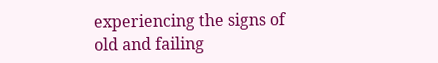experiencing the signs of old and failing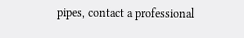pipes, contact a professional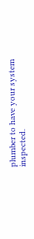plumber to have your system inspected.